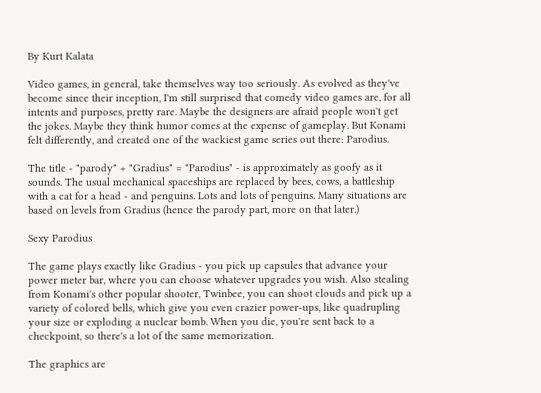By Kurt Kalata

Video games, in general, take themselves way too seriously. As evolved as they've become since their inception, I'm still surprised that comedy video games are, for all intents and purposes, pretty rare. Maybe the designers are afraid people won't get the jokes. Maybe they think humor comes at the expense of gameplay. But Konami felt differently, and created one of the wackiest game series out there: Parodius.

The title - "parody" + "Gradius" = "Parodius" - is approximately as goofy as it sounds. The usual mechanical spaceships are replaced by bees, cows, a battleship with a cat for a head - and penguins. Lots and lots of penguins. Many situations are based on levels from Gradius (hence the parody part, more on that later.)

Sexy Parodius

The game plays exactly like Gradius - you pick up capsules that advance your power meter bar, where you can choose whatever upgrades you wish. Also stealing from Konami's other popular shooter, Twinbee, you can shoot clouds and pick up a variety of colored bells, which give you even crazier power-ups, like quadrupling your size or exploding a nuclear bomb. When you die, you're sent back to a checkpoint, so there's a lot of the same memorization.

The graphics are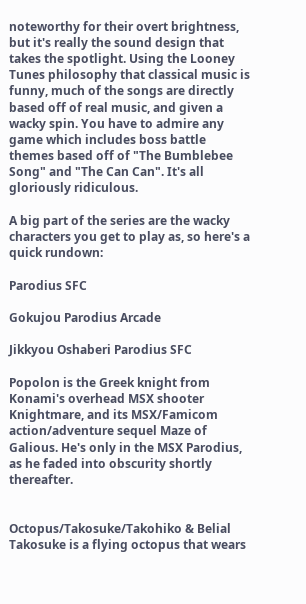noteworthy for their overt brightness, but it's really the sound design that takes the spotlight. Using the Looney Tunes philosophy that classical music is funny, much of the songs are directly based off of real music, and given a wacky spin. You have to admire any game which includes boss battle themes based off of "The Bumblebee Song" and "The Can Can". It's all gloriously ridiculous.

A big part of the series are the wacky characters you get to play as, so here's a quick rundown:

Parodius SFC

Gokujou Parodius Arcade

Jikkyou Oshaberi Parodius SFC

Popolon is the Greek knight from Konami's overhead MSX shooter Knightmare, and its MSX/Famicom action/adventure sequel Maze of Galious. He's only in the MSX Parodius, as he faded into obscurity shortly thereafter.


Octopus/Takosuke/Takohiko & Belial
Takosuke is a flying octopus that wears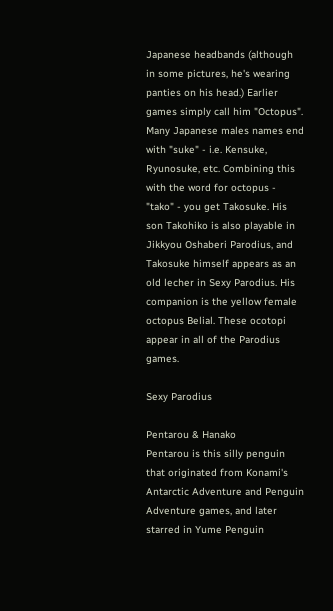Japanese headbands (although in some pictures, he's wearing panties on his head.) Earlier games simply call him "Octopus". Many Japanese males names end with "suke" - i.e. Kensuke, Ryunosuke, etc. Combining this with the word for octopus - "tako" - you get Takosuke. His son Takohiko is also playable in Jikkyou Oshaberi Parodius, and Takosuke himself appears as an old lecher in Sexy Parodius. His companion is the yellow female octopus Belial. These ocotopi appear in all of the Parodius games.

Sexy Parodius

Pentarou & Hanako
Pentarou is this silly penguin that originated from Konami's Antarctic Adventure and Penguin Adventure games, and later starred in Yume Penguin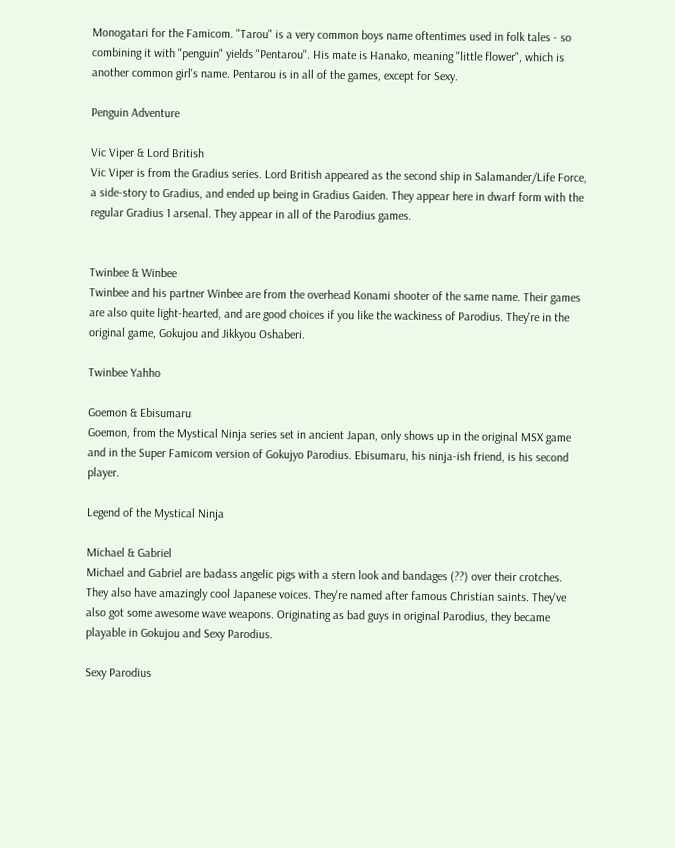Monogatari for the Famicom. "Tarou" is a very common boys name oftentimes used in folk tales - so combining it with "penguin" yields "Pentarou". His mate is Hanako, meaning "little flower", which is another common girl's name. Pentarou is in all of the games, except for Sexy.

Penguin Adventure

Vic Viper & Lord British
Vic Viper is from the Gradius series. Lord British appeared as the second ship in Salamander/Life Force, a side-story to Gradius, and ended up being in Gradius Gaiden. They appear here in dwarf form with the regular Gradius 1 arsenal. They appear in all of the Parodius games.


Twinbee & Winbee
Twinbee and his partner Winbee are from the overhead Konami shooter of the same name. Their games are also quite light-hearted, and are good choices if you like the wackiness of Parodius. They're in the original game, Gokujou and Jikkyou Oshaberi.

Twinbee Yahho

Goemon & Ebisumaru
Goemon, from the Mystical Ninja series set in ancient Japan, only shows up in the original MSX game and in the Super Famicom version of Gokujyo Parodius. Ebisumaru, his ninja-ish friend, is his second player.

Legend of the Mystical Ninja

Michael & Gabriel
Michael and Gabriel are badass angelic pigs with a stern look and bandages (??) over their crotches. They also have amazingly cool Japanese voices. They're named after famous Christian saints. They've also got some awesome wave weapons. Originating as bad guys in original Parodius, they became playable in Gokujou and Sexy Parodius.

Sexy Parodius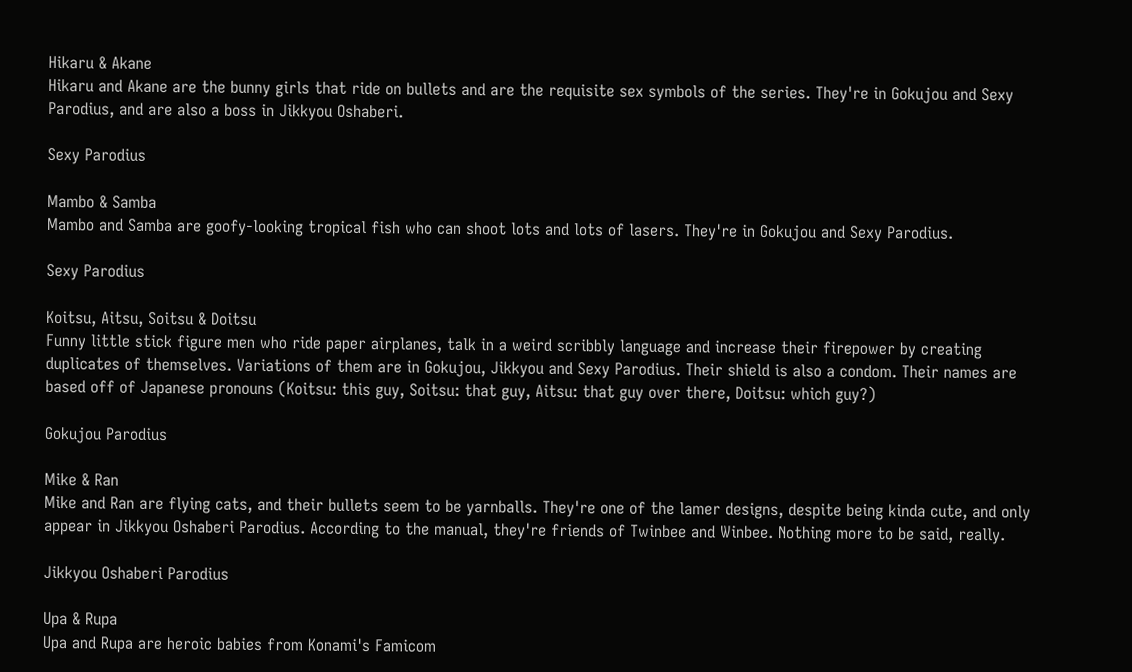Hikaru & Akane
Hikaru and Akane are the bunny girls that ride on bullets and are the requisite sex symbols of the series. They're in Gokujou and Sexy Parodius, and are also a boss in Jikkyou Oshaberi.

Sexy Parodius

Mambo & Samba
Mambo and Samba are goofy-looking tropical fish who can shoot lots and lots of lasers. They're in Gokujou and Sexy Parodius.

Sexy Parodius

Koitsu, Aitsu, Soitsu & Doitsu
Funny little stick figure men who ride paper airplanes, talk in a weird scribbly language and increase their firepower by creating duplicates of themselves. Variations of them are in Gokujou, Jikkyou and Sexy Parodius. Their shield is also a condom. Their names are based off of Japanese pronouns (Koitsu: this guy, Soitsu: that guy, Aitsu: that guy over there, Doitsu: which guy?)

Gokujou Parodius

Mike & Ran
Mike and Ran are flying cats, and their bullets seem to be yarnballs. They're one of the lamer designs, despite being kinda cute, and only appear in Jikkyou Oshaberi Parodius. According to the manual, they're friends of Twinbee and Winbee. Nothing more to be said, really.

Jikkyou Oshaberi Parodius

Upa & Rupa
Upa and Rupa are heroic babies from Konami's Famicom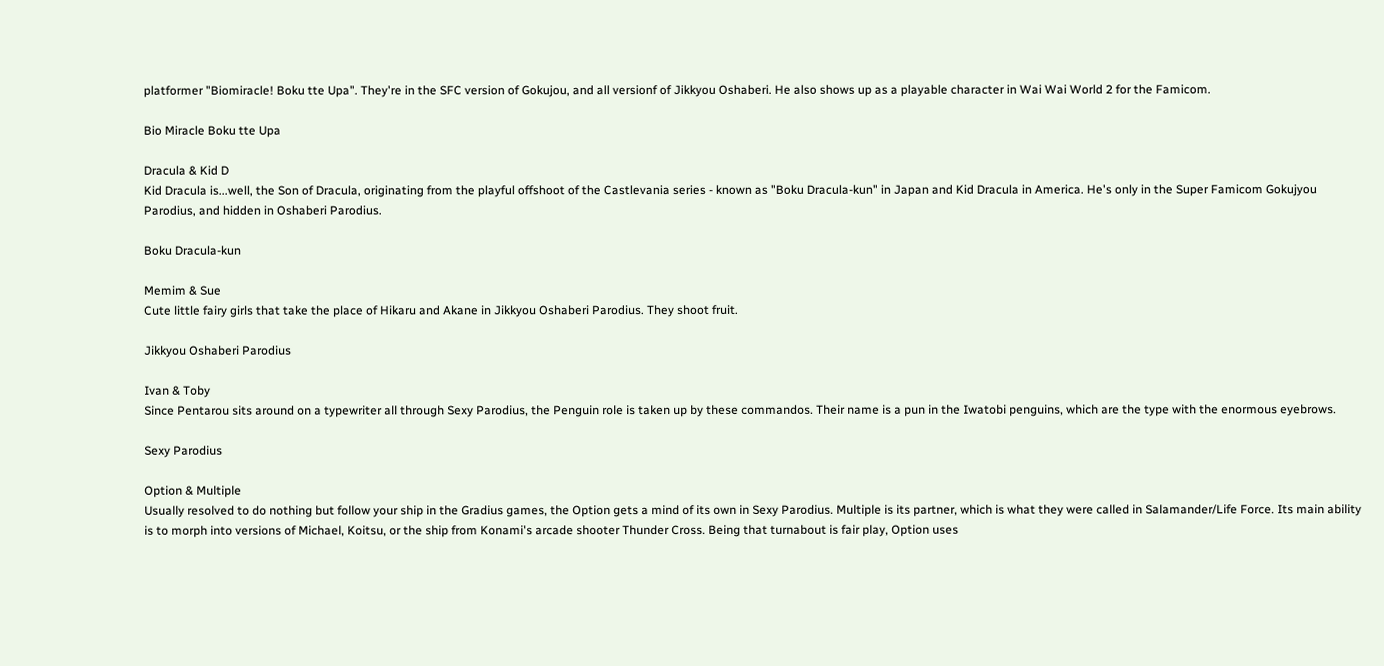platformer "Biomiracle! Boku tte Upa". They're in the SFC version of Gokujou, and all versionf of Jikkyou Oshaberi. He also shows up as a playable character in Wai Wai World 2 for the Famicom.

Bio Miracle Boku tte Upa

Dracula & Kid D
Kid Dracula is...well, the Son of Dracula, originating from the playful offshoot of the Castlevania series - known as "Boku Dracula-kun" in Japan and Kid Dracula in America. He's only in the Super Famicom Gokujyou Parodius, and hidden in Oshaberi Parodius.

Boku Dracula-kun

Memim & Sue
Cute little fairy girls that take the place of Hikaru and Akane in Jikkyou Oshaberi Parodius. They shoot fruit.

Jikkyou Oshaberi Parodius

Ivan & Toby
Since Pentarou sits around on a typewriter all through Sexy Parodius, the Penguin role is taken up by these commandos. Their name is a pun in the Iwatobi penguins, which are the type with the enormous eyebrows.

Sexy Parodius

Option & Multiple
Usually resolved to do nothing but follow your ship in the Gradius games, the Option gets a mind of its own in Sexy Parodius. Multiple is its partner, which is what they were called in Salamander/Life Force. Its main ability is to morph into versions of Michael, Koitsu, or the ship from Konami's arcade shooter Thunder Cross. Being that turnabout is fair play, Option uses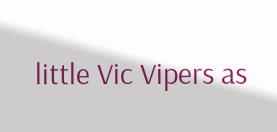little Vic Vipers as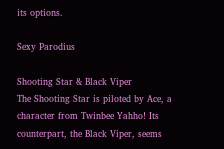its options.

Sexy Parodius

Shooting Star & Black Viper
The Shooting Star is piloted by Ace, a character from Twinbee Yahho! Its counterpart, the Black Viper, seems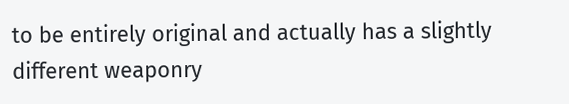to be entirely original and actually has a slightly different weaponry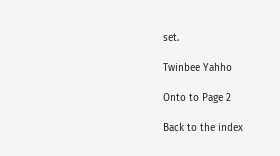set.

Twinbee Yahho

Onto to Page 2

Back to the index